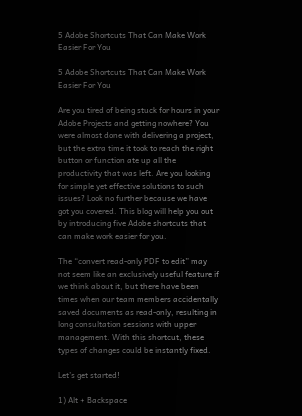5 Adobe Shortcuts That Can Make Work Easier For You

5 Adobe Shortcuts That Can Make Work Easier For You

Are you tired of being stuck for hours in your Adobe Projects and getting nowhere? You were almost done with delivering a project, but the extra time it took to reach the right button or function ate up all the productivity that was left. Are you looking for simple yet effective solutions to such issues? Look no further because we have got you covered. This blog will help you out by introducing five Adobe shortcuts that can make work easier for you.

The “convert read-only PDF to edit” may not seem like an exclusively useful feature if we think about it, but there have been times when our team members accidentally saved documents as read-only, resulting in long consultation sessions with upper management. With this shortcut, these types of changes could be instantly fixed.

Let’s get started!

1) Alt + Backspace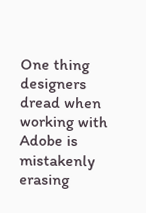One thing designers dread when working with Adobe is mistakenly erasing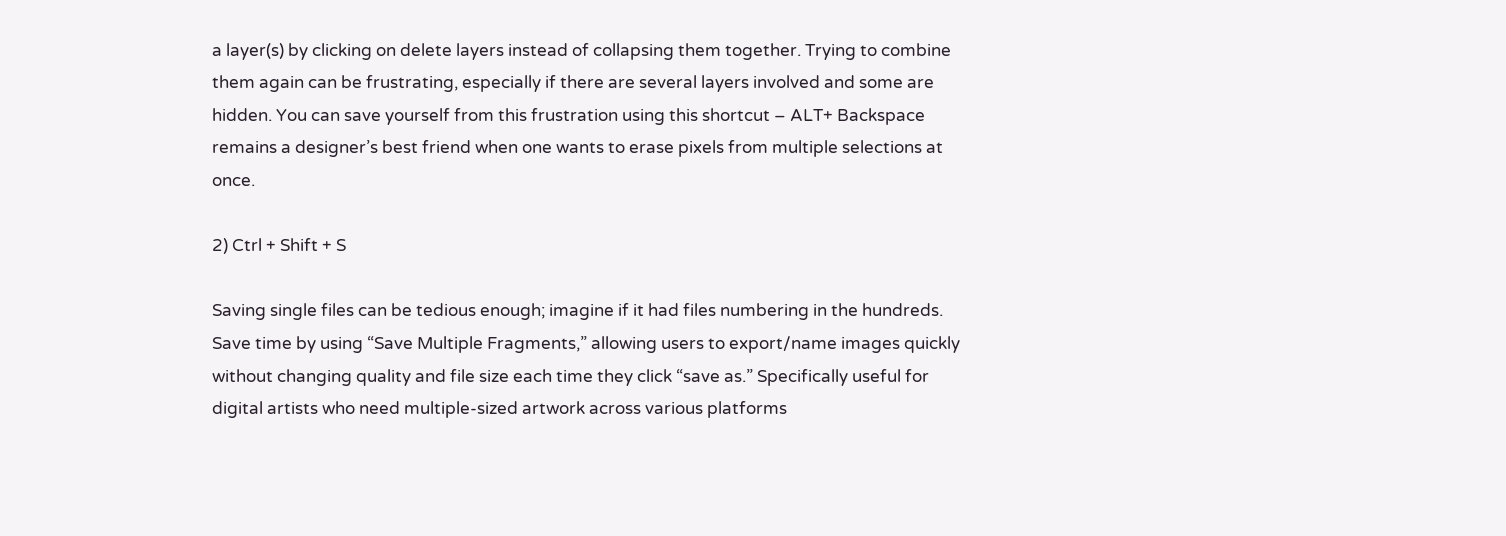a layer(s) by clicking on delete layers instead of collapsing them together. Trying to combine them again can be frustrating, especially if there are several layers involved and some are hidden. You can save yourself from this frustration using this shortcut – ALT+ Backspace remains a designer’s best friend when one wants to erase pixels from multiple selections at once.

2) Ctrl + Shift + S

Saving single files can be tedious enough; imagine if it had files numbering in the hundreds. Save time by using “Save Multiple Fragments,” allowing users to export/name images quickly without changing quality and file size each time they click “save as.” Specifically useful for digital artists who need multiple-sized artwork across various platforms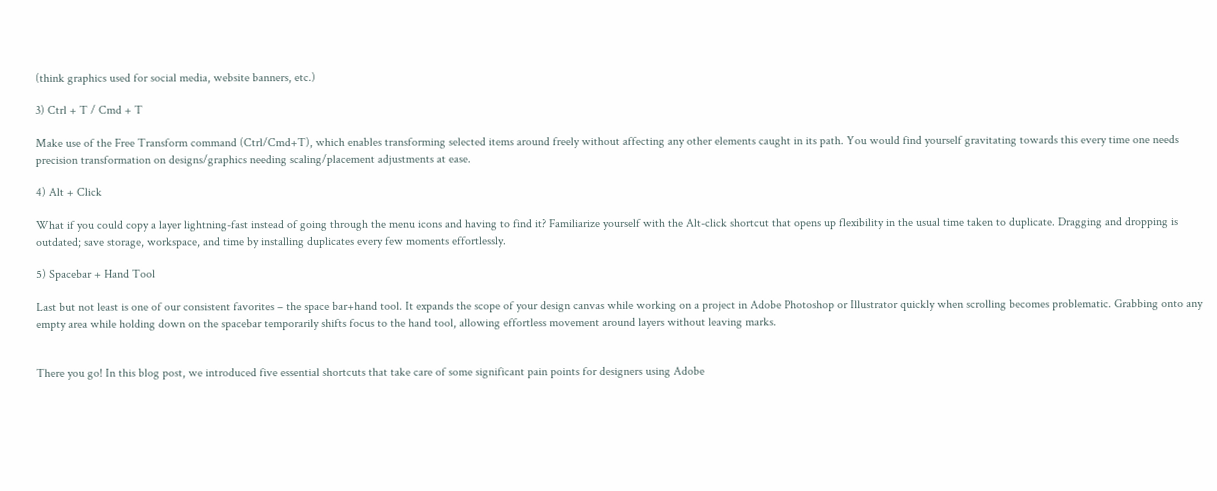(think graphics used for social media, website banners, etc.)

3) Ctrl + T / Cmd + T

Make use of the Free Transform command (Ctrl/Cmd+T), which enables transforming selected items around freely without affecting any other elements caught in its path. You would find yourself gravitating towards this every time one needs precision transformation on designs/graphics needing scaling/placement adjustments at ease.

4) Alt + Click

What if you could copy a layer lightning-fast instead of going through the menu icons and having to find it? Familiarize yourself with the Alt-click shortcut that opens up flexibility in the usual time taken to duplicate. Dragging and dropping is outdated; save storage, workspace, and time by installing duplicates every few moments effortlessly.

5) Spacebar + Hand Tool

Last but not least is one of our consistent favorites – the space bar+hand tool. It expands the scope of your design canvas while working on a project in Adobe Photoshop or Illustrator quickly when scrolling becomes problematic. Grabbing onto any empty area while holding down on the spacebar temporarily shifts focus to the hand tool, allowing effortless movement around layers without leaving marks.


There you go! In this blog post, we introduced five essential shortcuts that take care of some significant pain points for designers using Adobe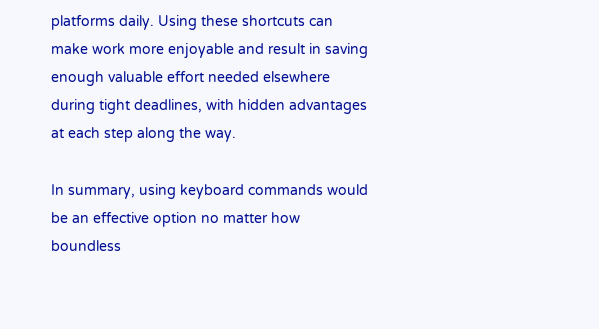platforms daily. Using these shortcuts can make work more enjoyable and result in saving enough valuable effort needed elsewhere during tight deadlines, with hidden advantages at each step along the way.

In summary, using keyboard commands would be an effective option no matter how boundless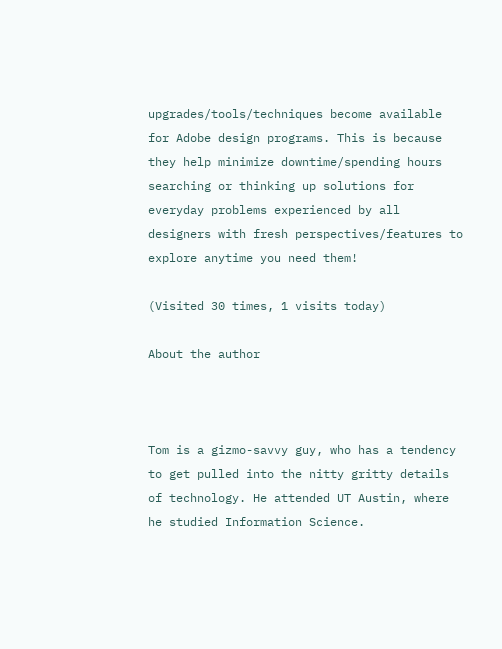upgrades/tools/techniques become available for Adobe design programs. This is because they help minimize downtime/spending hours searching or thinking up solutions for everyday problems experienced by all designers with fresh perspectives/features to explore anytime you need them!

(Visited 30 times, 1 visits today)

About the author



Tom is a gizmo-savvy guy, who has a tendency to get pulled into the nitty gritty details of technology. He attended UT Austin, where he studied Information Science.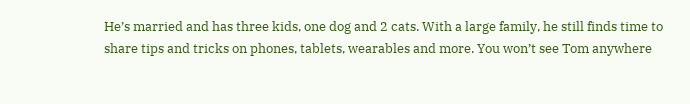He’s married and has three kids, one dog and 2 cats. With a large family, he still finds time to share tips and tricks on phones, tablets, wearables and more. You won’t see Tom anywhere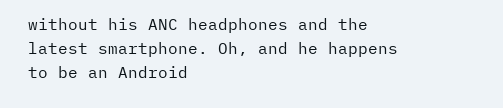without his ANC headphones and the latest smartphone. Oh, and he happens to be an Android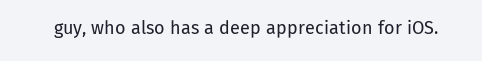guy, who also has a deep appreciation for iOS.